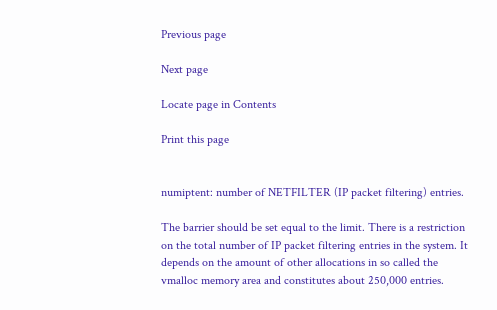Previous page

Next page

Locate page in Contents

Print this page


numiptent: number of NETFILTER (IP packet filtering) entries.

The barrier should be set equal to the limit. There is a restriction on the total number of IP packet filtering entries in the system. It depends on the amount of other allocations in so called the vmalloc memory area and constitutes about 250,000 entries.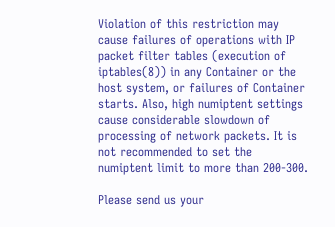Violation of this restriction may cause failures of operations with IP packet filter tables (execution of iptables(8)) in any Container or the host system, or failures of Container starts. Also, high numiptent settings cause considerable slowdown of processing of network packets. It is not recommended to set the numiptent limit to more than 200-300.

Please send us your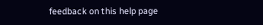feedback on this help page